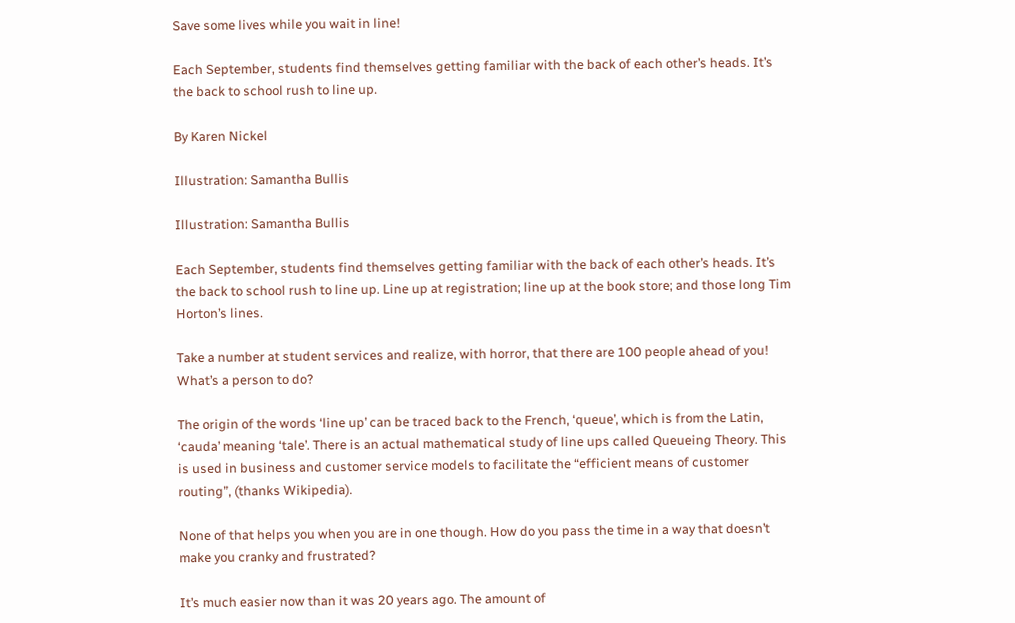Save some lives while you wait in line!

Each September, students find themselves getting familiar with the back of each other’s heads. It’s the back to school rush to line up.

By Karen Nickel

Illustration: Samantha Bullis

Illustration: Samantha Bullis

Each September, students find themselves getting familiar with the back of each other’s heads. It’s the back to school rush to line up. Line up at registration; line up at the book store; and those long Tim Horton’s lines.

Take a number at student services and realize, with horror, that there are 100 people ahead of you! What’s a person to do?

The origin of the words ‘line up’ can be traced back to the French, ‘queue’, which is from the Latin, ‘cauda’ meaning ‘tale’. There is an actual mathematical study of line ups called Queueing Theory. This is used in business and customer service models to facilitate the “efficient means of customer routing”, (thanks Wikipedia).

None of that helps you when you are in one though. How do you pass the time in a way that doesn’t make you cranky and frustrated?

It’s much easier now than it was 20 years ago. The amount of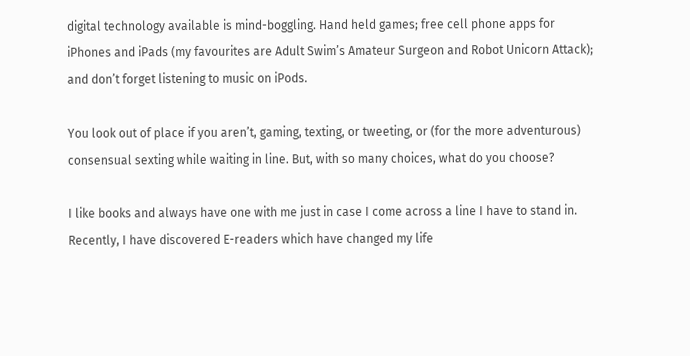digital technology available is mind-boggling. Hand held games; free cell phone apps for iPhones and iPads (my favourites are Adult Swim’s Amateur Surgeon and Robot Unicorn Attack); and don’t forget listening to music on iPods.

You look out of place if you aren’t, gaming, texting, or tweeting, or (for the more adventurous) consensual sexting while waiting in line. But, with so many choices, what do you choose?

I like books and always have one with me just in case I come across a line I have to stand in. Recently, I have discovered E-readers which have changed my life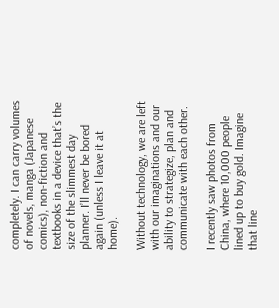completely. I can carry volumes of novels, manga (Japanese comics), non-fiction and textbooks in a device that’s the size of the slimmest day planner. I’ll never be bored again (unless I leave it at home).

Without technology, we are left with our imaginations and our ability to strategize, plan and communicate with each other.

I recently saw photos from China, where 10,000 people lined up to buy gold. Imagine that line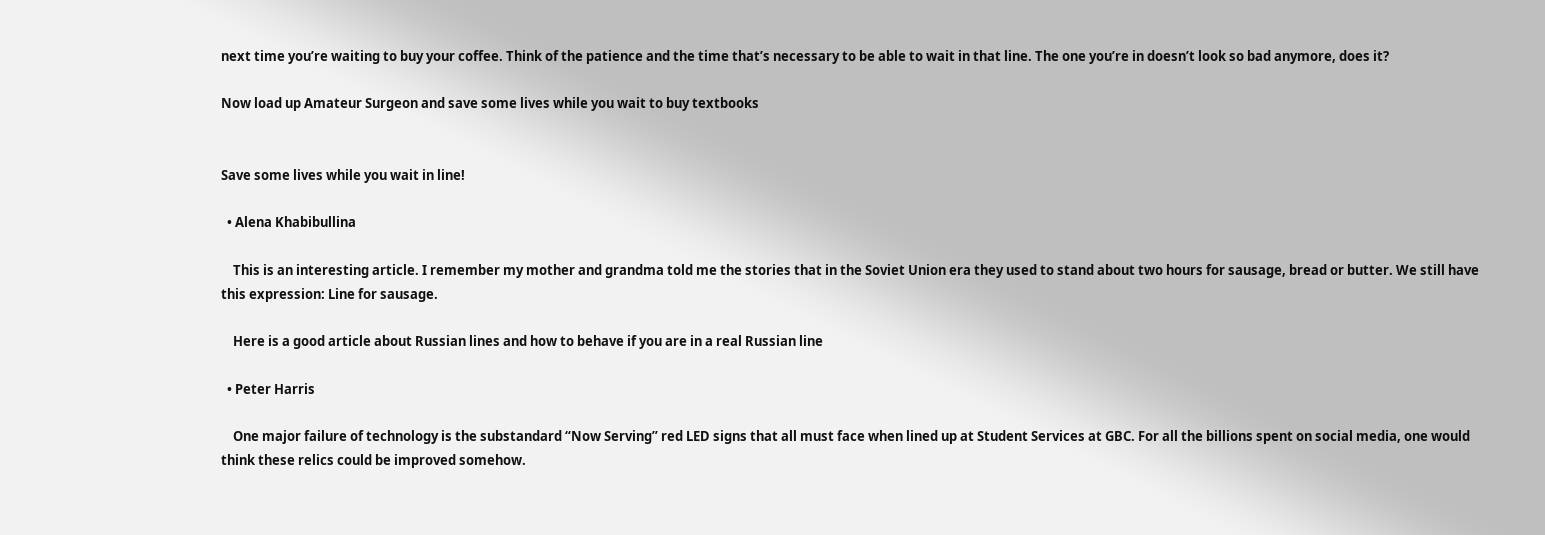next time you’re waiting to buy your coffee. Think of the patience and the time that’s necessary to be able to wait in that line. The one you’re in doesn’t look so bad anymore, does it?

Now load up Amateur Surgeon and save some lives while you wait to buy textbooks


Save some lives while you wait in line!

  • Alena Khabibullina

    This is an interesting article. I remember my mother and grandma told me the stories that in the Soviet Union era they used to stand about two hours for sausage, bread or butter. We still have this expression: Line for sausage.

    Here is a good article about Russian lines and how to behave if you are in a real Russian line

  • Peter Harris

    One major failure of technology is the substandard “Now Serving” red LED signs that all must face when lined up at Student Services at GBC. For all the billions spent on social media, one would think these relics could be improved somehow.